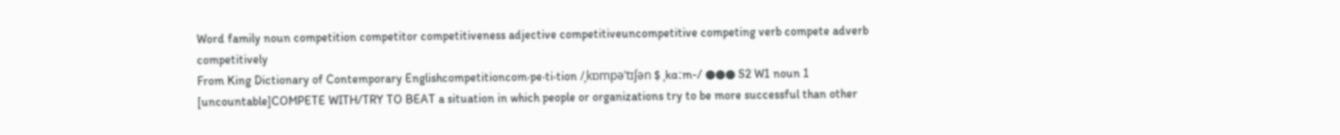Word family noun competition competitor competitiveness adjective competitiveuncompetitive competing verb compete adverb competitively
From King Dictionary of Contemporary Englishcompetitioncom‧pe‧ti‧tion /ˌkɒmpəˈtɪʃən $ ˌkɑːm-/ ●●● S2 W1 noun 1 [uncountable]COMPETE WITH/TRY TO BEAT a situation in which people or organizations try to be more successful than other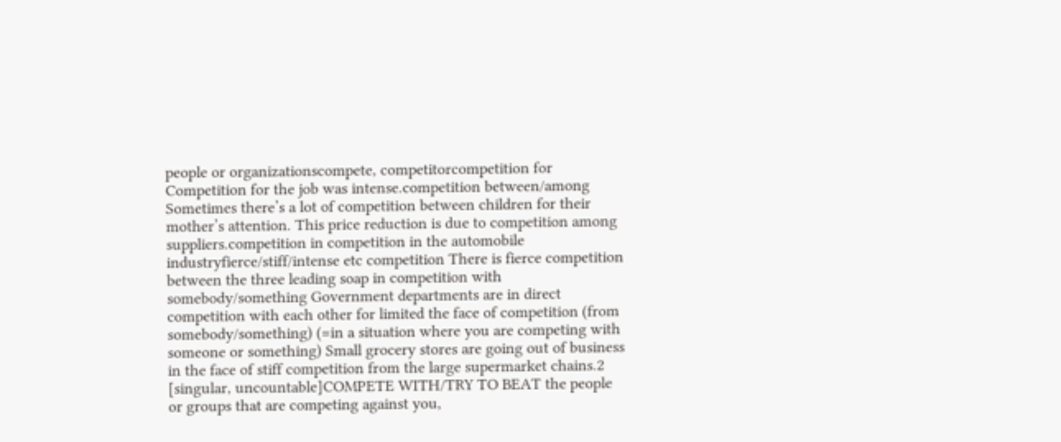people or organizationscompete, competitorcompetition for Competition for the job was intense.competition between/among Sometimes there’s a lot of competition between children for their mother’s attention. This price reduction is due to competition among suppliers.competition in competition in the automobile industryfierce/stiff/intense etc competition There is fierce competition between the three leading soap in competition with somebody/something Government departments are in direct competition with each other for limited the face of competition (from somebody/something) (=in a situation where you are competing with someone or something) Small grocery stores are going out of business in the face of stiff competition from the large supermarket chains.2 [singular, uncountable]COMPETE WITH/TRY TO BEAT the people or groups that are competing against you,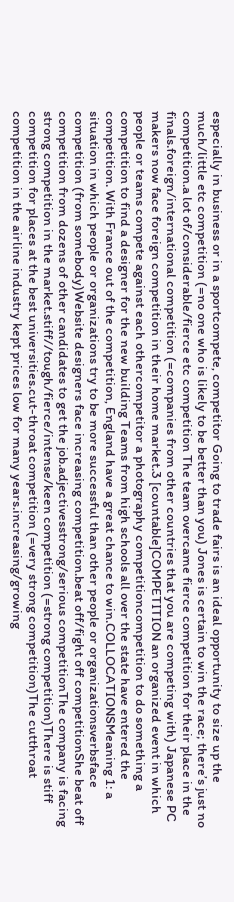especially in business or in a sportcompete, competitor Going to trade fairs is an ideal opportunity to size up the much/little etc competition (=no one who is likely to be better than you) Jones is certain to win the race; there’s just no competition.a lot of/considerable/fierce etc competition The team overcame fierce competition for their place in the finals.foreign/international competition (=companies from other countries that you are competing with) Japanese PC makers now face foreign competition in their home market.3 [countable]COMPETITION an organized event in which people or teams compete against each othercompetitor a photography competitioncompetition to do something a competition to find a designer for the new building Teams from high schools all over the state have entered the competition. With France out of the competition, England have a great chance to win.COLLOCATIONSMeaning 1: a situation in which people or organizations try to be more successful than other people or organizationsverbsface competition (from somebody)Website designers face increasing competition.beat off/fight off competitionShe beat off competition from dozens of other candidates to get the job.adjectivesstrong/serious competitionThe company is facing strong competition in the market.stiff//tough/fierce/intense/keen competition (=strong competition)There is stiff competition for places at the best universities.cut-throat competition (=very strong competition)The cutthroat competition in the airline industry kept prices low for many years.increasing/growing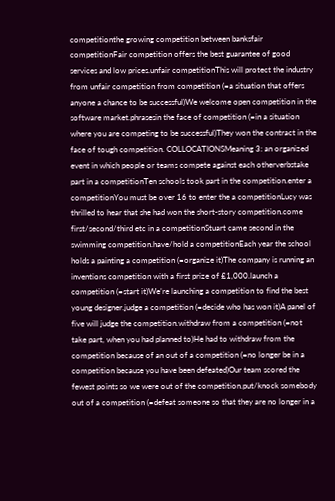competitionthe growing competition between banksfair competitionFair competition offers the best guarantee of good services and low prices.unfair competitionThis will protect the industry from unfair competition from competition (=a situation that offers anyone a chance to be successful)We welcome open competition in the software market.phrasesin the face of competition (=in a situation where you are competing to be successful)They won the contract in the face of tough competition. COLLOCATIONSMeaning 3: an organized event in which people or teams compete against each otherverbstake part in a competitionTen schools took part in the competition.enter a competitionYou must be over 16 to enter the a competitionLucy was thrilled to hear that she had won the short-story competition.come first/second/third etc in a competitionStuart came second in the swimming competition.have/hold a competitionEach year the school holds a painting a competition (=organize it)The company is running an inventions competition with a first prize of £1,000.launch a competition (=start it)We’re launching a competition to find the best young designer.judge a competition (=decide who has won it)A panel of five will judge the competition.withdraw from a competition (=not take part, when you had planned to)He had to withdraw from the competition because of an out of a competition (=no longer be in a competition because you have been defeated)Our team scored the fewest points so we were out of the competition.put/knock somebody out of a competition (=defeat someone so that they are no longer in a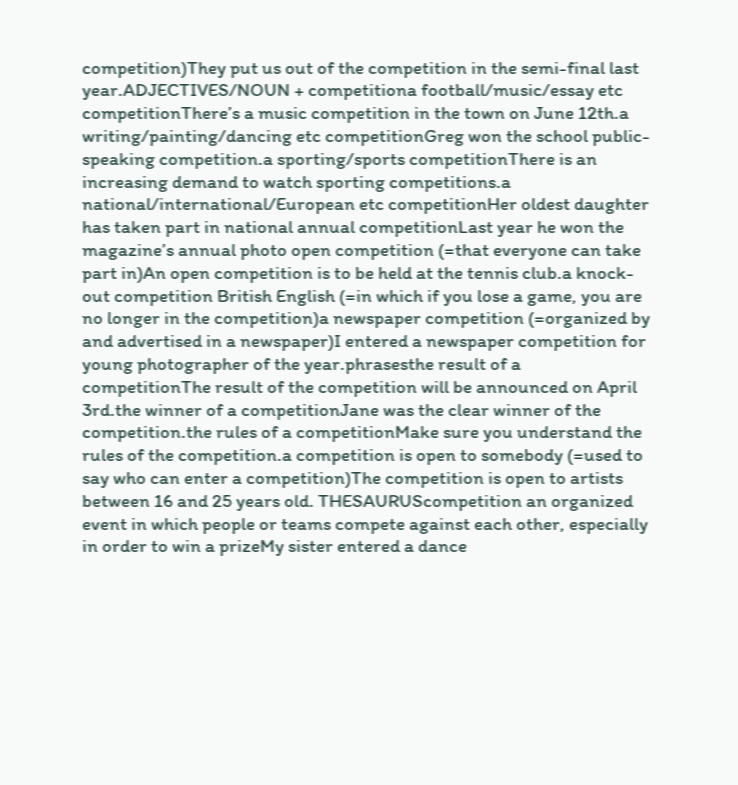competition)They put us out of the competition in the semi-final last year.ADJECTIVES/NOUN + competitiona football/music/essay etc competitionThere’s a music competition in the town on June 12th.a writing/painting/dancing etc competitionGreg won the school public-speaking competition.a sporting/sports competitionThere is an increasing demand to watch sporting competitions.a national/international/European etc competitionHer oldest daughter has taken part in national annual competitionLast year he won the magazine’s annual photo open competition (=that everyone can take part in)An open competition is to be held at the tennis club.a knock-out competition British English (=in which if you lose a game, you are no longer in the competition)a newspaper competition (=organized by and advertised in a newspaper)I entered a newspaper competition for young photographer of the year.phrasesthe result of a competitionThe result of the competition will be announced on April 3rd.the winner of a competitionJane was the clear winner of the competition.the rules of a competitionMake sure you understand the rules of the competition.a competition is open to somebody (=used to say who can enter a competition)The competition is open to artists between 16 and 25 years old. THESAURUScompetition an organized event in which people or teams compete against each other, especially in order to win a prizeMy sister entered a dance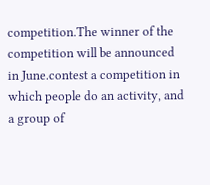competition.The winner of the competition will be announced in June.contest a competition in which people do an activity, and a group of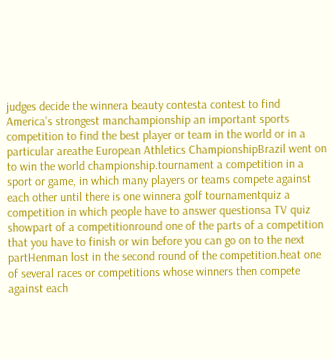judges decide the winnera beauty contesta contest to find America’s strongest manchampionship an important sports competition to find the best player or team in the world or in a particular areathe European Athletics ChampionshipBrazil went on to win the world championship.tournament a competition in a sport or game, in which many players or teams compete against each other until there is one winnera golf tournamentquiz a competition in which people have to answer questionsa TV quiz showpart of a competitionround one of the parts of a competition that you have to finish or win before you can go on to the next partHenman lost in the second round of the competition.heat one of several races or competitions whose winners then compete against each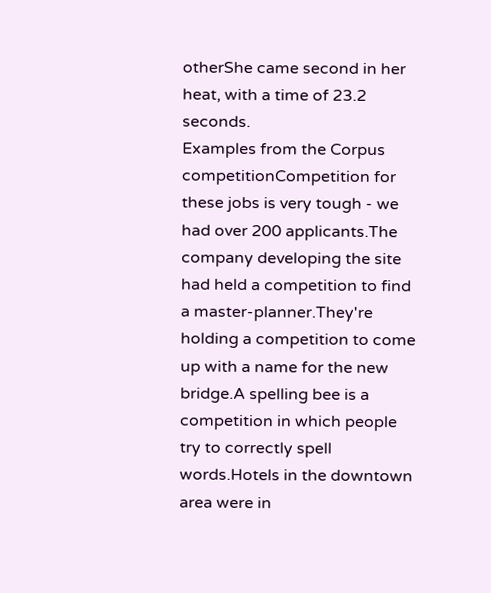otherShe came second in her heat, with a time of 23.2 seconds.
Examples from the Corpus
competitionCompetition for these jobs is very tough - we had over 200 applicants.The company developing the site had held a competition to find a master-planner.They're holding a competition to come up with a name for the new bridge.A spelling bee is a competition in which people try to correctly spell words.Hotels in the downtown area were in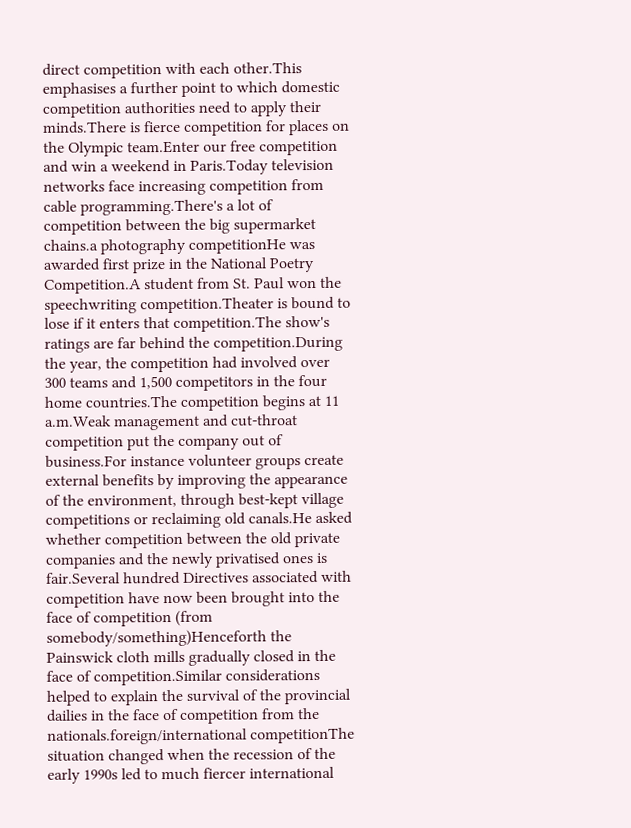direct competition with each other.This emphasises a further point to which domestic competition authorities need to apply their minds.There is fierce competition for places on the Olympic team.Enter our free competition and win a weekend in Paris.Today television networks face increasing competition from cable programming.There's a lot of competition between the big supermarket chains.a photography competitionHe was awarded first prize in the National Poetry Competition.A student from St. Paul won the speechwriting competition.Theater is bound to lose if it enters that competition.The show's ratings are far behind the competition.During the year, the competition had involved over 300 teams and 1,500 competitors in the four home countries.The competition begins at 11 a.m.Weak management and cut-throat competition put the company out of business.For instance volunteer groups create external benefits by improving the appearance of the environment, through best-kept village competitions or reclaiming old canals.He asked whether competition between the old private companies and the newly privatised ones is fair.Several hundred Directives associated with competition have now been brought into the face of competition (from somebody/something)Henceforth the Painswick cloth mills gradually closed in the face of competition.Similar considerations helped to explain the survival of the provincial dailies in the face of competition from the nationals.foreign/international competitionThe situation changed when the recession of the early 1990s led to much fiercer international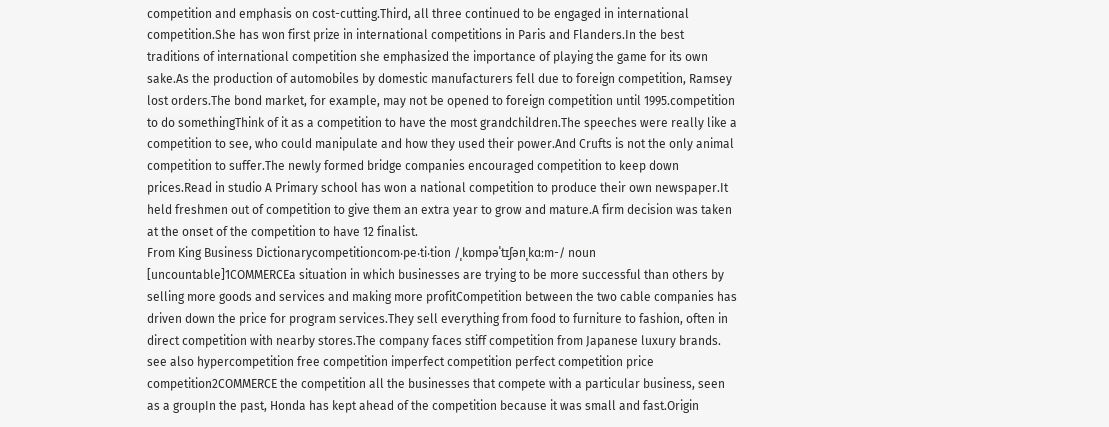competition and emphasis on cost-cutting.Third, all three continued to be engaged in international competition.She has won first prize in international competitions in Paris and Flanders.In the best traditions of international competition she emphasized the importance of playing the game for its own sake.As the production of automobiles by domestic manufacturers fell due to foreign competition, Ramsey lost orders.The bond market, for example, may not be opened to foreign competition until 1995.competition to do somethingThink of it as a competition to have the most grandchildren.The speeches were really like a competition to see, who could manipulate and how they used their power.And Crufts is not the only animal competition to suffer.The newly formed bridge companies encouraged competition to keep down prices.Read in studio A Primary school has won a national competition to produce their own newspaper.It held freshmen out of competition to give them an extra year to grow and mature.A firm decision was taken at the onset of the competition to have 12 finalist.
From King Business Dictionarycompetitioncom‧pe‧ti‧tion /ˌkɒmpəˈtɪʃənˌkɑːm-/ noun [uncountable]1COMMERCEa situation in which businesses are trying to be more successful than others by selling more goods and services and making more profitCompetition between the two cable companies has driven down the price for program services.They sell everything from food to furniture to fashion, often in direct competition with nearby stores.The company faces stiff competition from Japanese luxury brands. see also hypercompetition free competition imperfect competition perfect competition price competition2COMMERCE the competition all the businesses that compete with a particular business, seen as a groupIn the past, Honda has kept ahead of the competition because it was small and fast.Origin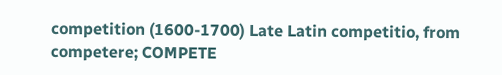competition (1600-1700) Late Latin competitio, from competere; COMPETE